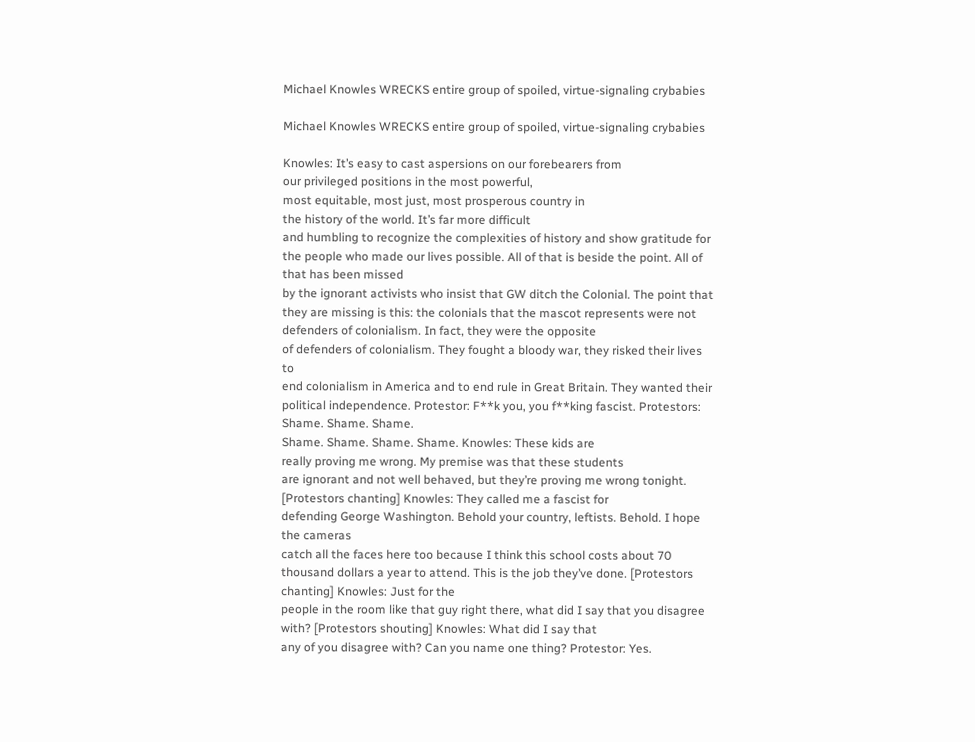Michael Knowles WRECKS entire group of spoiled, virtue-signaling crybabies

Michael Knowles WRECKS entire group of spoiled, virtue-signaling crybabies

Knowles: It’s easy to cast aspersions on our forebearers from
our privileged positions in the most powerful,
most equitable, most just, most prosperous country in
the history of the world. It’s far more difficult
and humbling to recognize the complexities of history and show gratitude for the people who made our lives possible. All of that is beside the point. All of that has been missed
by the ignorant activists who insist that GW ditch the Colonial. The point that they are missing is this: the colonials that the mascot represents were not defenders of colonialism. In fact, they were the opposite
of defenders of colonialism. They fought a bloody war, they risked their lives to
end colonialism in America and to end rule in Great Britain. They wanted their political independence. Protestor: F**k you, you f**king fascist. Protestors: Shame. Shame. Shame.
Shame. Shame. Shame. Shame. Knowles: These kids are
really proving me wrong. My premise was that these students
are ignorant and not well behaved, but they’re proving me wrong tonight. [Protestors chanting] Knowles: They called me a fascist for
defending George Washington. Behold your country, leftists. Behold. I hope the cameras
catch all the faces here too because I think this school costs about 70 thousand dollars a year to attend. This is the job they’ve done. [Protestors chanting] Knowles: Just for the
people in the room like that guy right there, what did I say that you disagree with? [Protestors shouting] Knowles: What did I say that
any of you disagree with? Can you name one thing? Protestor: Yes.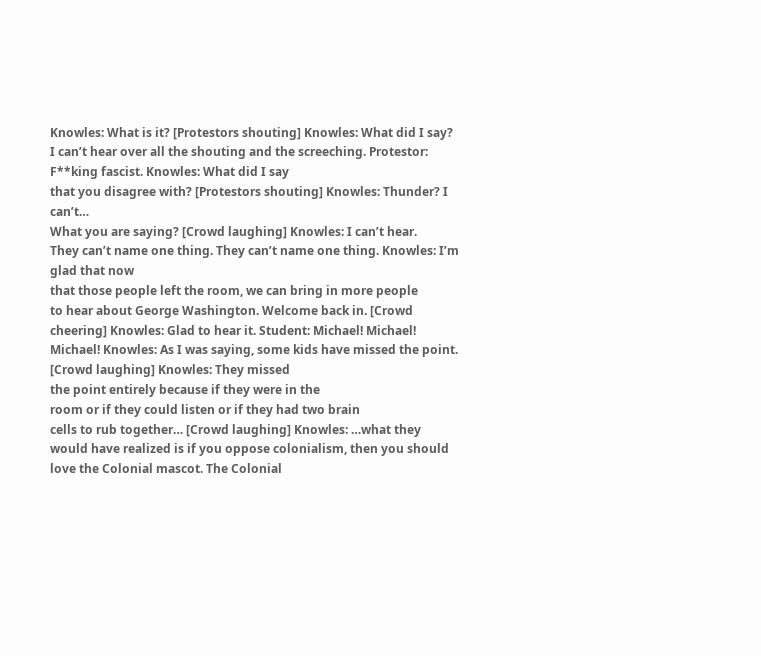Knowles: What is it? [Protestors shouting] Knowles: What did I say?
I can’t hear over all the shouting and the screeching. Protestor: F**king fascist. Knowles: What did I say
that you disagree with? [Protestors shouting] Knowles: Thunder? I can’t…
What you are saying? [Crowd laughing] Knowles: I can’t hear.
They can’t name one thing. They can’t name one thing. Knowles: I’m glad that now
that those people left the room, we can bring in more people
to hear about George Washington. Welcome back in. [Crowd cheering] Knowles: Glad to hear it. Student: Michael! Michael! Michael! Knowles: As I was saying, some kids have missed the point. [Crowd laughing] Knowles: They missed
the point entirely because if they were in the
room or if they could listen or if they had two brain
cells to rub together… [Crowd laughing] Knowles: …what they
would have realized is if you oppose colonialism, then you should
love the Colonial mascot. The Colonial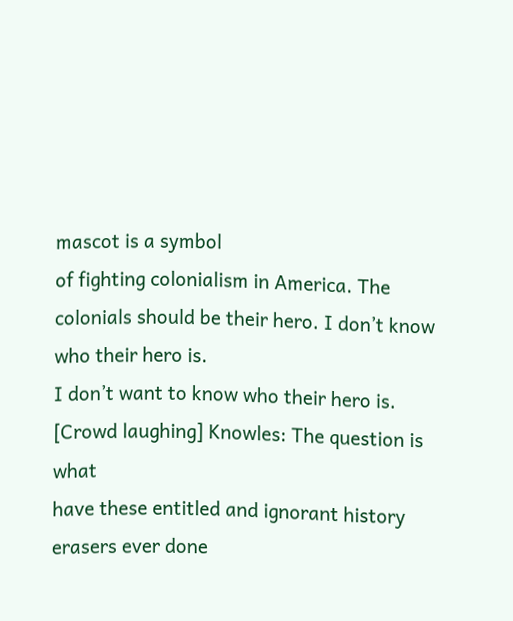mascot is a symbol
of fighting colonialism in America. The colonials should be their hero. I don’t know who their hero is.
I don’t want to know who their hero is. [Crowd laughing] Knowles: The question is what
have these entitled and ignorant history erasers ever done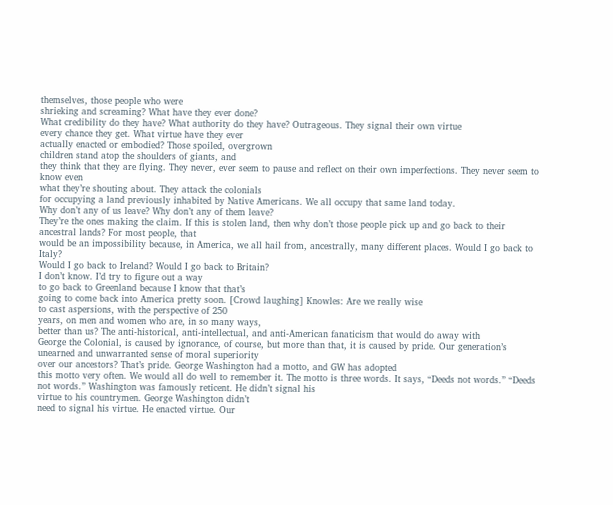themselves, those people who were
shrieking and screaming? What have they ever done?
What credibility do they have? What authority do they have? Outrageous. They signal their own virtue
every chance they get. What virtue have they ever
actually enacted or embodied? Those spoiled, overgrown
children stand atop the shoulders of giants, and
they think that they are flying. They never, ever seem to pause and reflect on their own imperfections. They never seem to know even
what they’re shouting about. They attack the colonials
for occupying a land previously inhabited by Native Americans. We all occupy that same land today.
Why don’t any of us leave? Why don’t any of them leave?
They’re the ones making the claim. If this is stolen land, then why don’t those people pick up and go back to their ancestral lands? For most people, that
would be an impossibility because, in America, we all hail from, ancestrally, many different places. Would I go back to Italy?
Would I go back to Ireland? Would I go back to Britain?
I don’t know. I’d try to figure out a way
to go back to Greenland because I know that that’s
going to come back into America pretty soon. [Crowd laughing] Knowles: Are we really wise
to cast aspersions, with the perspective of 250
years, on men and women who are, in so many ways,
better than us? The anti-historical, anti-intellectual, and anti-American fanaticism that would do away with
George the Colonial, is caused by ignorance, of course, but more than that, it is caused by pride. Our generation’s unearned and unwarranted sense of moral superiority
over our ancestors? That’s pride. George Washington had a motto, and GW has adopted
this motto very often. We would all do well to remember it. The motto is three words. It says, “Deeds not words.” “Deeds not words.” Washington was famously reticent. He didn’t signal his
virtue to his countrymen. George Washington didn’t
need to signal his virtue. He enacted virtue. Our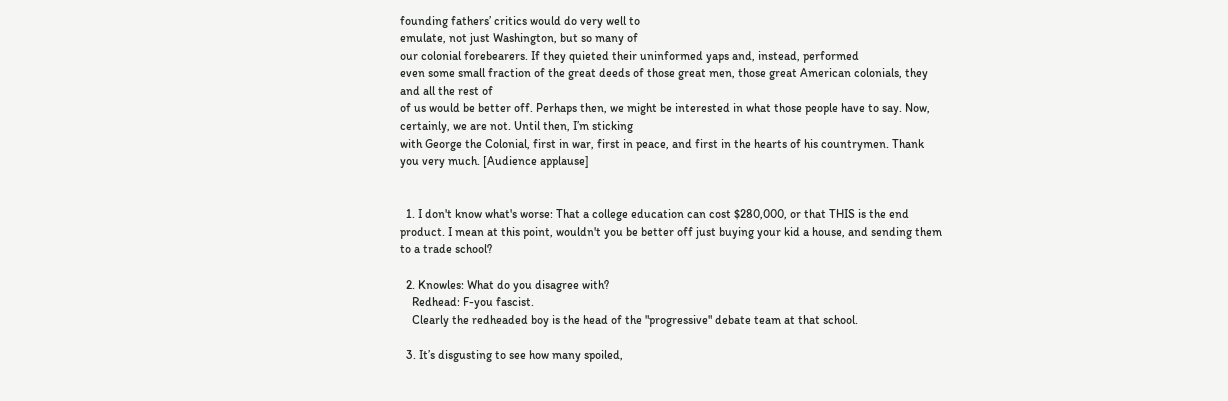founding fathers’ critics would do very well to
emulate, not just Washington, but so many of
our colonial forebearers. If they quieted their uninformed yaps and, instead, performed
even some small fraction of the great deeds of those great men, those great American colonials, they and all the rest of
of us would be better off. Perhaps then, we might be interested in what those people have to say. Now, certainly, we are not. Until then, I’m sticking
with George the Colonial, first in war, first in peace, and first in the hearts of his countrymen. Thank you very much. [Audience applause]


  1. I don't know what's worse: That a college education can cost $280,000, or that THIS is the end product. I mean at this point, wouldn't you be better off just buying your kid a house, and sending them to a trade school?

  2. Knowles: What do you disagree with?
    Redhead: F-you fascist.
    Clearly the redheaded boy is the head of the "progressive" debate team at that school.

  3. It’s disgusting to see how many spoiled,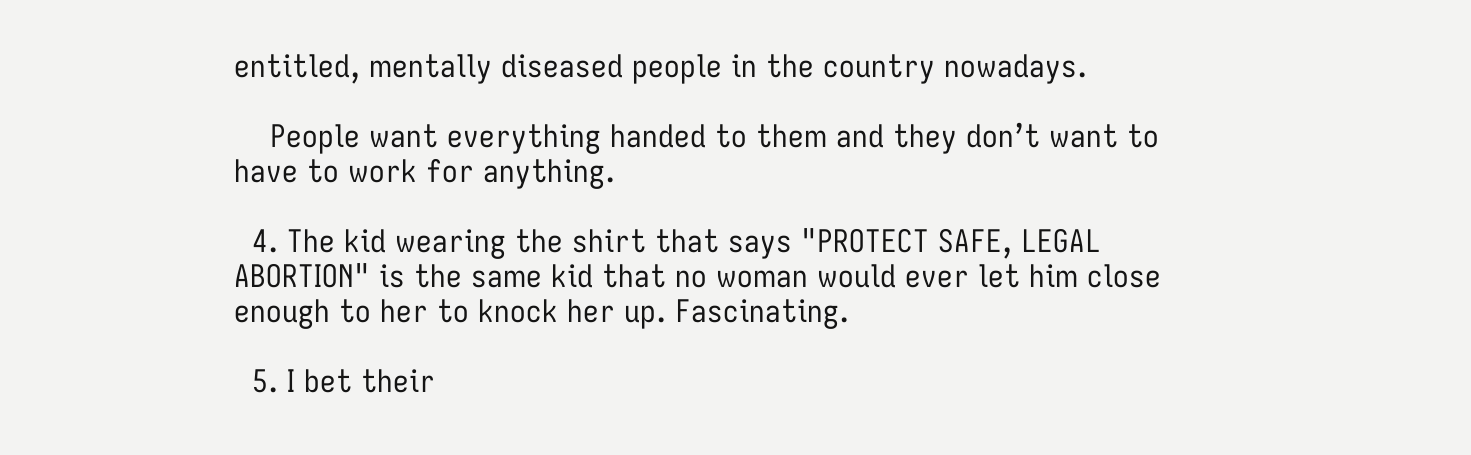entitled, mentally diseased people in the country nowadays.

    People want everything handed to them and they don’t want to have to work for anything.

  4. The kid wearing the shirt that says "PROTECT SAFE, LEGAL ABORTION" is the same kid that no woman would ever let him close enough to her to knock her up. Fascinating.

  5. I bet their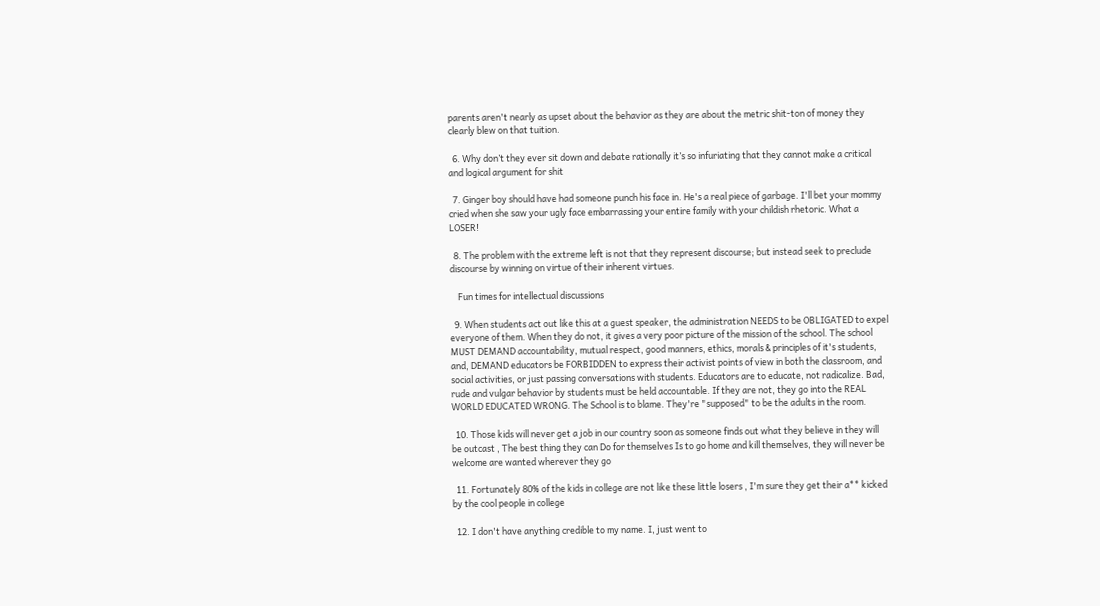parents aren't nearly as upset about the behavior as they are about the metric shit-ton of money they clearly blew on that tuition.

  6. Why don’t they ever sit down and debate rationally it’s so infuriating that they cannot make a critical and logical argument for shit

  7. Ginger boy should have had someone punch his face in. He's a real piece of garbage. I'll bet your mommy cried when she saw your ugly face embarrassing your entire family with your childish rhetoric. What a LOSER!

  8. The problem with the extreme left is not that they represent discourse; but instead seek to preclude discourse by winning on virtue of their inherent virtues.

    Fun times for intellectual discussions

  9. When students act out like this at a guest speaker, the administration NEEDS to be OBLIGATED to expel everyone of them. When they do not, it gives a very poor picture of the mission of the school. The school MUST DEMAND accountability, mutual respect, good manners, ethics, morals & principles of it's students, and, DEMAND educators be FORBIDDEN to express their activist points of view in both the classroom, and social activities, or just passing conversations with students. Educators are to educate, not radicalize. Bad, rude and vulgar behavior by students must be held accountable. If they are not, they go into the REAL WORLD EDUCATED WRONG. The School is to blame. They're "supposed" to be the adults in the room.

  10. Those kids will never get a job in our country soon as someone finds out what they believe in they will be outcast , The best thing they can Do for themselves Is to go home and kill themselves, they will never be welcome are wanted wherever they go

  11. Fortunately 80% of the kids in college are not like these little losers , I'm sure they get their a** kicked by the cool people in college

  12. I don't have anything credible to my name. I, just went to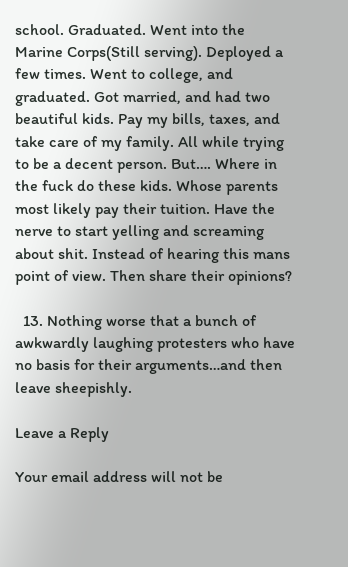school. Graduated. Went into the Marine Corps(Still serving). Deployed a few times. Went to college, and graduated. Got married, and had two beautiful kids. Pay my bills, taxes, and take care of my family. All while trying to be a decent person. But…. Where in the fuck do these kids. Whose parents most likely pay their tuition. Have the nerve to start yelling and screaming about shit. Instead of hearing this mans point of view. Then share their opinions?

  13. Nothing worse that a bunch of awkwardly laughing protesters who have no basis for their arguments…and then leave sheepishly.

Leave a Reply

Your email address will not be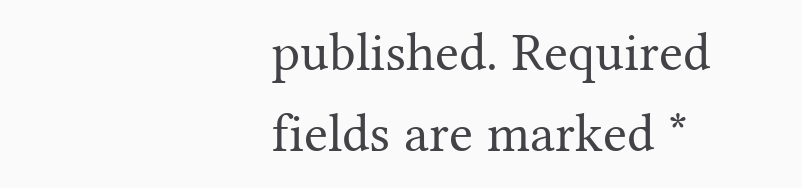published. Required fields are marked *